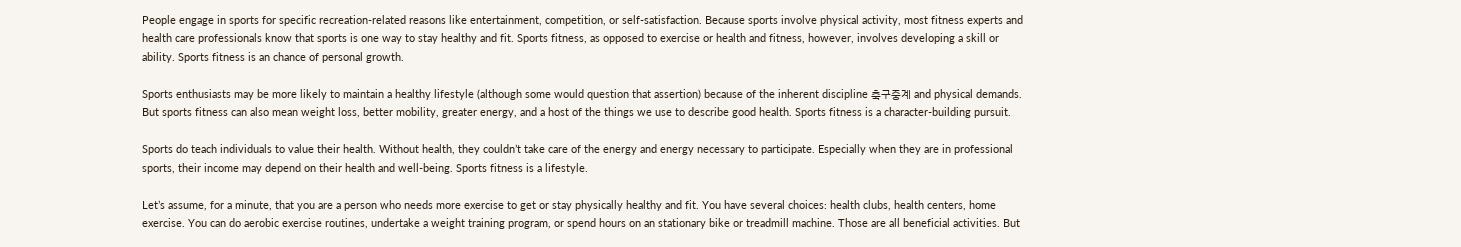People engage in sports for specific recreation-related reasons like entertainment, competition, or self-satisfaction. Because sports involve physical activity, most fitness experts and health care professionals know that sports is one way to stay healthy and fit. Sports fitness, as opposed to exercise or health and fitness, however, involves developing a skill or ability. Sports fitness is an chance of personal growth.

Sports enthusiasts may be more likely to maintain a healthy lifestyle (although some would question that assertion) because of the inherent discipline 축구중계 and physical demands. But sports fitness can also mean weight loss, better mobility, greater energy, and a host of the things we use to describe good health. Sports fitness is a character-building pursuit.

Sports do teach individuals to value their health. Without health, they couldn’t take care of the energy and energy necessary to participate. Especially when they are in professional sports, their income may depend on their health and well-being. Sports fitness is a lifestyle.

Let’s assume, for a minute, that you are a person who needs more exercise to get or stay physically healthy and fit. You have several choices: health clubs, health centers, home exercise. You can do aerobic exercise routines, undertake a weight training program, or spend hours on an stationary bike or treadmill machine. Those are all beneficial activities. But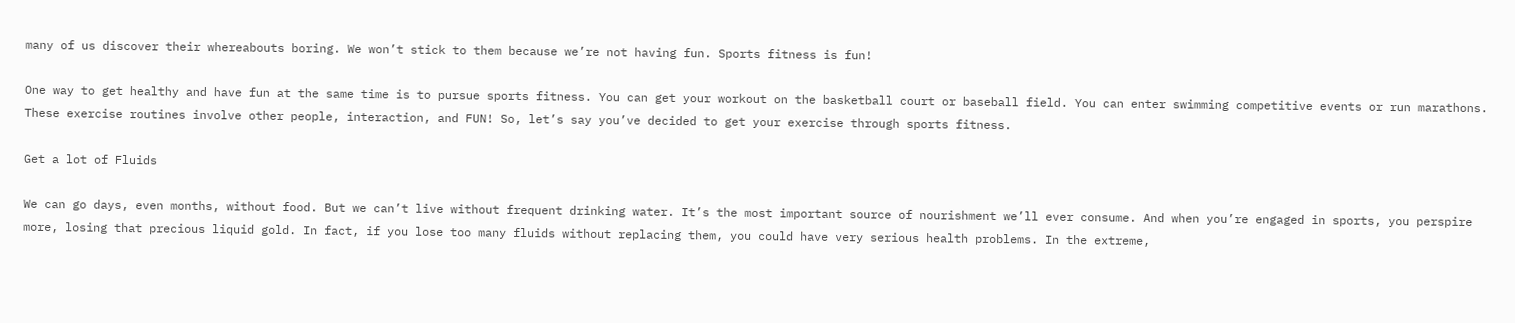many of us discover their whereabouts boring. We won’t stick to them because we’re not having fun. Sports fitness is fun!

One way to get healthy and have fun at the same time is to pursue sports fitness. You can get your workout on the basketball court or baseball field. You can enter swimming competitive events or run marathons. These exercise routines involve other people, interaction, and FUN! So, let’s say you’ve decided to get your exercise through sports fitness.

Get a lot of Fluids

We can go days, even months, without food. But we can’t live without frequent drinking water. It’s the most important source of nourishment we’ll ever consume. And when you’re engaged in sports, you perspire more, losing that precious liquid gold. In fact, if you lose too many fluids without replacing them, you could have very serious health problems. In the extreme,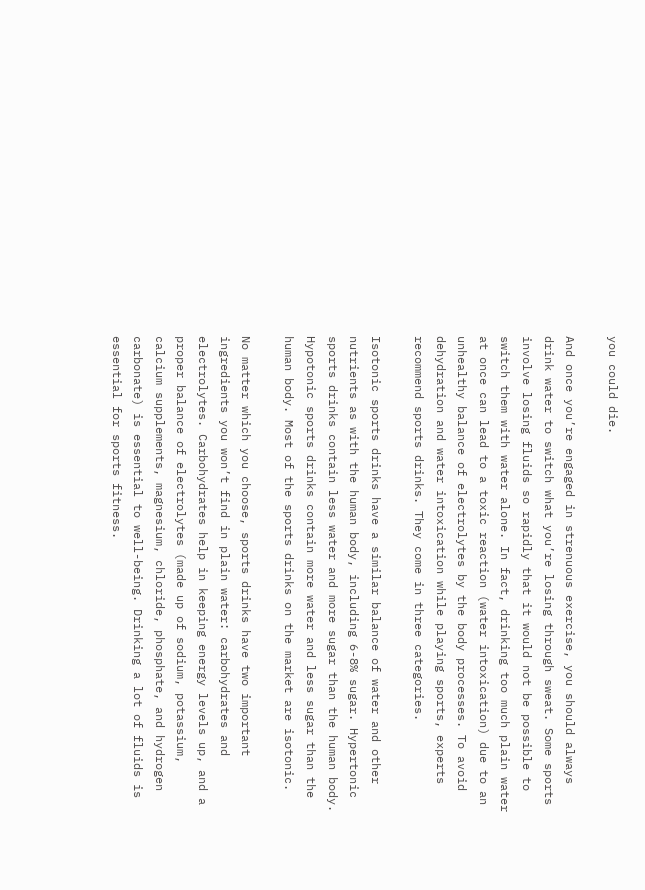you could die.

And once you’re engaged in strenuous exercise, you should always drink water to switch what you’re losing through sweat. Some sports involve losing fluids so rapidly that it would not be possible to switch them with water alone. In fact, drinking too much plain water at once can lead to a toxic reaction (water intoxication) due to an unhealthy balance of electrolytes by the body processes. To avoid dehydration and water intoxication while playing sports, experts recommend sports drinks. They come in three categories.

Isotonic sports drinks have a similar balance of water and other nutrients as with the human body, including 6-8% sugar. Hypertonic sports drinks contain less water and more sugar than the human body. Hypotonic sports drinks contain more water and less sugar than the human body. Most of the sports drinks on the market are isotonic.

No matter which you choose, sports drinks have two important ingredients you won’t find in plain water: carbohydrates and electrolytes. Carbohydrates help in keeping energy levels up, and a proper balance of electrolytes (made up of sodium, potassium, calcium supplements, magnesium, chloride, phosphate, and hydrogen carbonate) is essential to well-being. Drinking a lot of fluids is essential for sports fitness.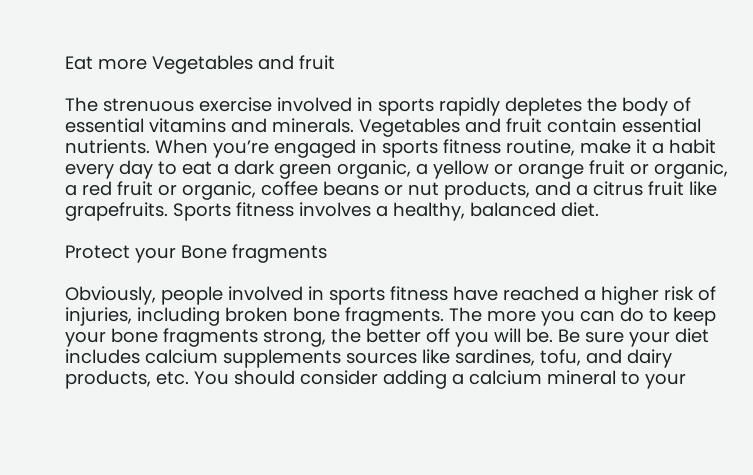Eat more Vegetables and fruit

The strenuous exercise involved in sports rapidly depletes the body of essential vitamins and minerals. Vegetables and fruit contain essential nutrients. When you’re engaged in sports fitness routine, make it a habit every day to eat a dark green organic, a yellow or orange fruit or organic, a red fruit or organic, coffee beans or nut products, and a citrus fruit like grapefruits. Sports fitness involves a healthy, balanced diet.

Protect your Bone fragments

Obviously, people involved in sports fitness have reached a higher risk of injuries, including broken bone fragments. The more you can do to keep your bone fragments strong, the better off you will be. Be sure your diet includes calcium supplements sources like sardines, tofu, and dairy products, etc. You should consider adding a calcium mineral to your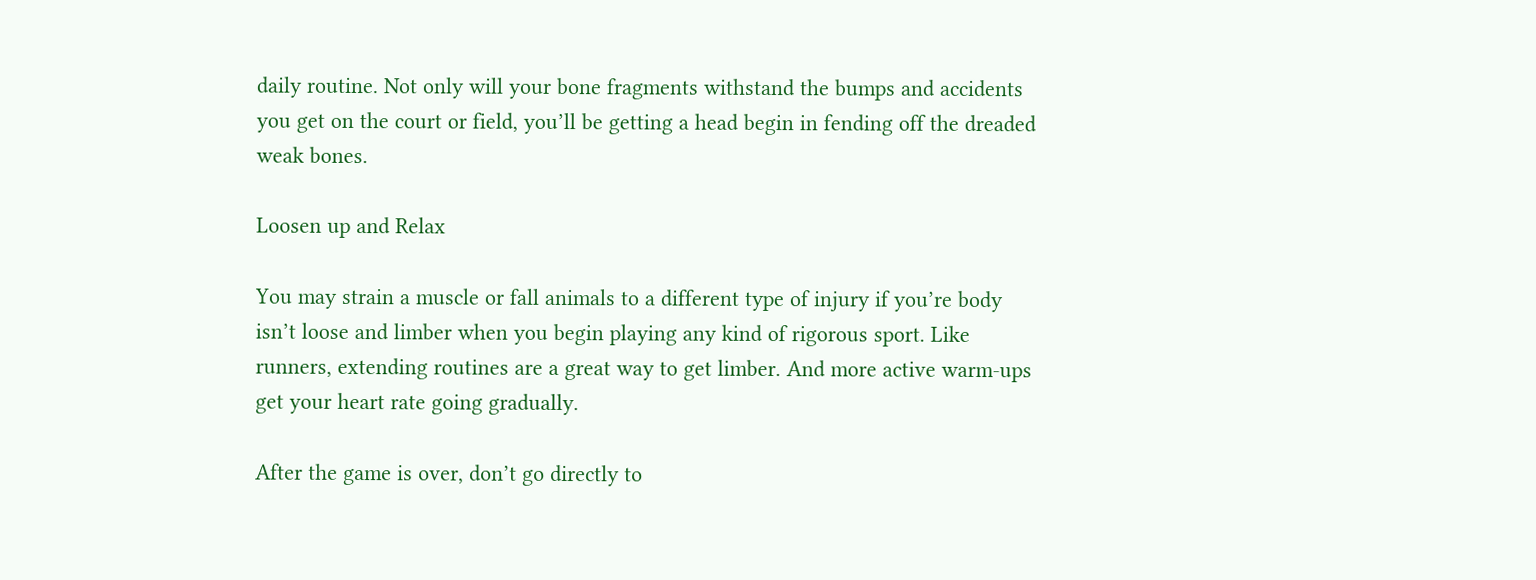daily routine. Not only will your bone fragments withstand the bumps and accidents you get on the court or field, you’ll be getting a head begin in fending off the dreaded weak bones.

Loosen up and Relax

You may strain a muscle or fall animals to a different type of injury if you’re body isn’t loose and limber when you begin playing any kind of rigorous sport. Like runners, extending routines are a great way to get limber. And more active warm-ups get your heart rate going gradually.

After the game is over, don’t go directly to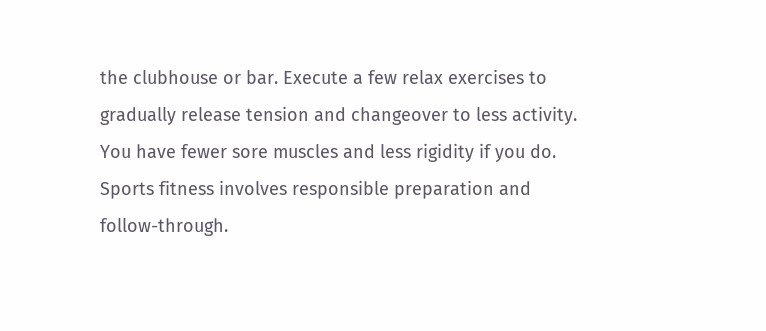the clubhouse or bar. Execute a few relax exercises to gradually release tension and changeover to less activity. You have fewer sore muscles and less rigidity if you do. Sports fitness involves responsible preparation and follow-through.